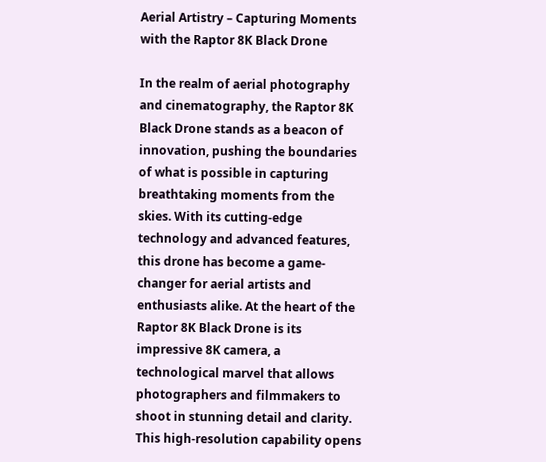Aerial Artistry – Capturing Moments with the Raptor 8K Black Drone

In the realm of aerial photography and cinematography, the Raptor 8K Black Drone stands as a beacon of innovation, pushing the boundaries of what is possible in capturing breathtaking moments from the skies. With its cutting-edge technology and advanced features, this drone has become a game-changer for aerial artists and enthusiasts alike. At the heart of the Raptor 8K Black Drone is its impressive 8K camera, a technological marvel that allows photographers and filmmakers to shoot in stunning detail and clarity. This high-resolution capability opens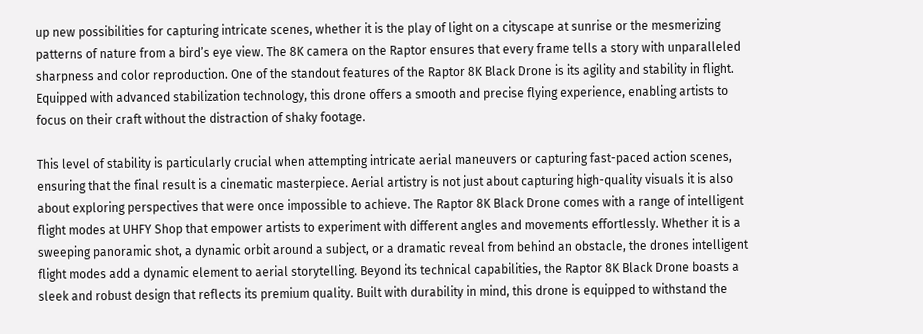up new possibilities for capturing intricate scenes, whether it is the play of light on a cityscape at sunrise or the mesmerizing patterns of nature from a bird’s eye view. The 8K camera on the Raptor ensures that every frame tells a story with unparalleled sharpness and color reproduction. One of the standout features of the Raptor 8K Black Drone is its agility and stability in flight. Equipped with advanced stabilization technology, this drone offers a smooth and precise flying experience, enabling artists to focus on their craft without the distraction of shaky footage.

This level of stability is particularly crucial when attempting intricate aerial maneuvers or capturing fast-paced action scenes, ensuring that the final result is a cinematic masterpiece. Aerial artistry is not just about capturing high-quality visuals it is also about exploring perspectives that were once impossible to achieve. The Raptor 8K Black Drone comes with a range of intelligent flight modes at UHFY Shop that empower artists to experiment with different angles and movements effortlessly. Whether it is a sweeping panoramic shot, a dynamic orbit around a subject, or a dramatic reveal from behind an obstacle, the drones intelligent flight modes add a dynamic element to aerial storytelling. Beyond its technical capabilities, the Raptor 8K Black Drone boasts a sleek and robust design that reflects its premium quality. Built with durability in mind, this drone is equipped to withstand the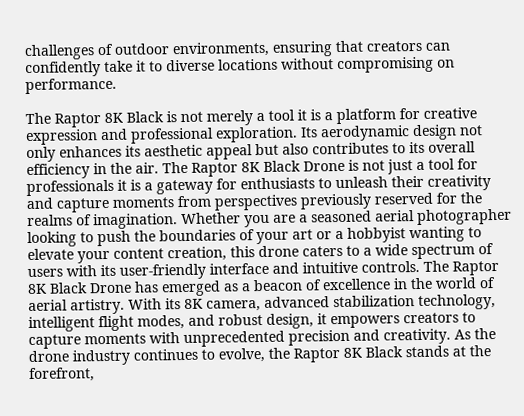challenges of outdoor environments, ensuring that creators can confidently take it to diverse locations without compromising on performance.

The Raptor 8K Black is not merely a tool it is a platform for creative expression and professional exploration. Its aerodynamic design not only enhances its aesthetic appeal but also contributes to its overall efficiency in the air. The Raptor 8K Black Drone is not just a tool for professionals it is a gateway for enthusiasts to unleash their creativity and capture moments from perspectives previously reserved for the realms of imagination. Whether you are a seasoned aerial photographer looking to push the boundaries of your art or a hobbyist wanting to elevate your content creation, this drone caters to a wide spectrum of users with its user-friendly interface and intuitive controls. The Raptor 8K Black Drone has emerged as a beacon of excellence in the world of aerial artistry. With its 8K camera, advanced stabilization technology, intelligent flight modes, and robust design, it empowers creators to capture moments with unprecedented precision and creativity. As the drone industry continues to evolve, the Raptor 8K Black stands at the forefront,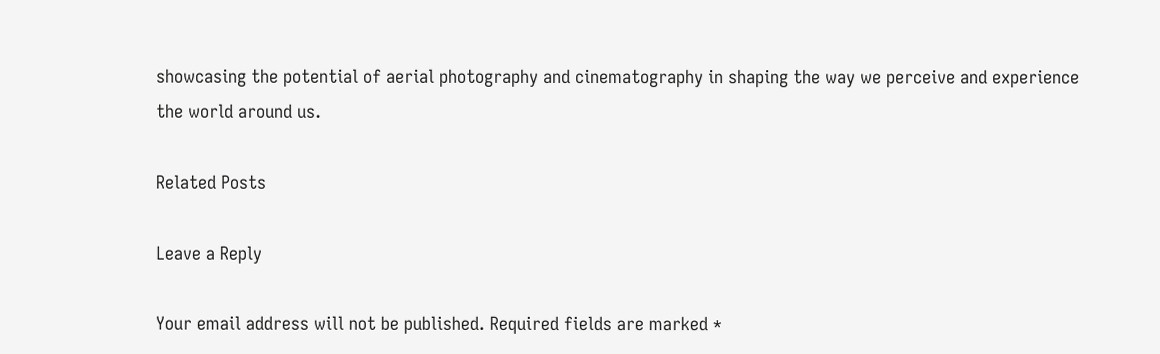showcasing the potential of aerial photography and cinematography in shaping the way we perceive and experience the world around us.

Related Posts

Leave a Reply

Your email address will not be published. Required fields are marked *